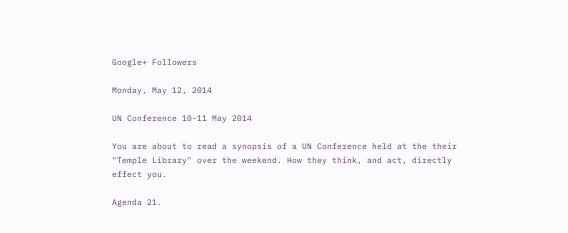Google+ Followers

Monday, May 12, 2014

UN Conference 10-11 May 2014

You are about to read a synopsis of a UN Conference held at the their "Temple Library" over the weekend. How they think, and act, directly effect you.

Agenda 21.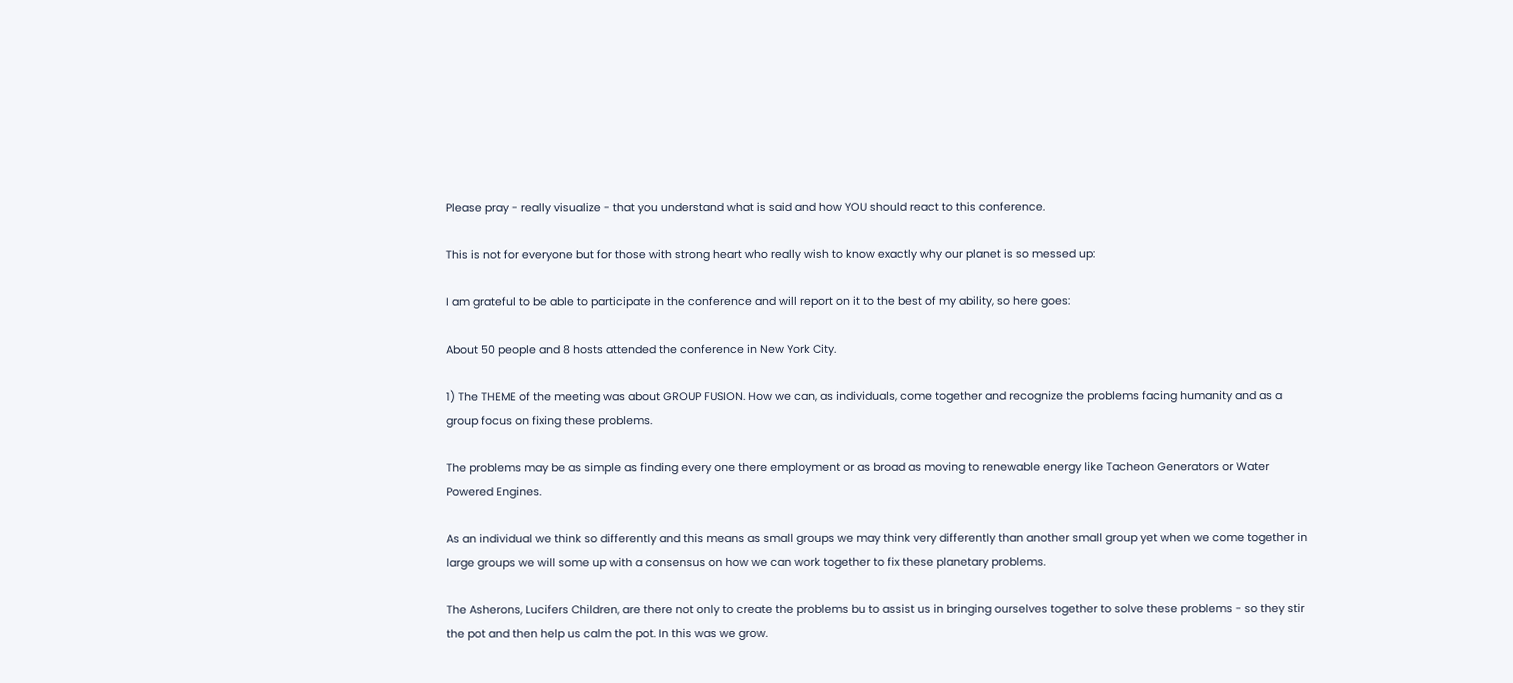Please pray - really visualize - that you understand what is said and how YOU should react to this conference.

This is not for everyone but for those with strong heart who really wish to know exactly why our planet is so messed up:

I am grateful to be able to participate in the conference and will report on it to the best of my ability, so here goes:

About 50 people and 8 hosts attended the conference in New York City.

1) The THEME of the meeting was about GROUP FUSION. How we can, as individuals, come together and recognize the problems facing humanity and as a group focus on fixing these problems.

The problems may be as simple as finding every one there employment or as broad as moving to renewable energy like Tacheon Generators or Water Powered Engines.

As an individual we think so differently and this means as small groups we may think very differently than another small group yet when we come together in large groups we will some up with a consensus on how we can work together to fix these planetary problems.

The Asherons, Lucifers Children, are there not only to create the problems bu to assist us in bringing ourselves together to solve these problems - so they stir the pot and then help us calm the pot. In this was we grow.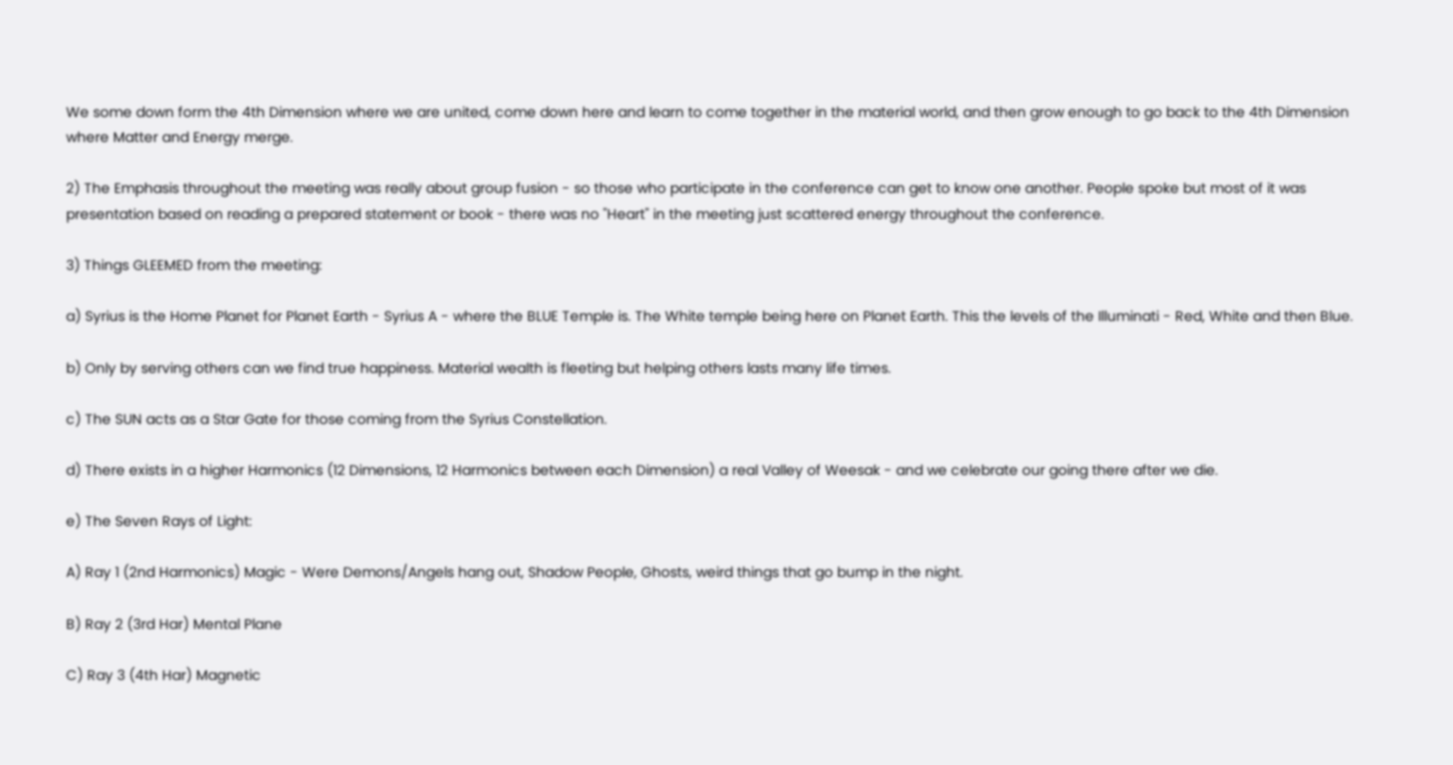We some down form the 4th Dimension where we are united, come down here and learn to come together in the material world, and then grow enough to go back to the 4th Dimension where Matter and Energy merge.

2) The Emphasis throughout the meeting was really about group fusion - so those who participate in the conference can get to know one another. People spoke but most of it was presentation based on reading a prepared statement or book - there was no "Heart" in the meeting just scattered energy throughout the conference.

3) Things GLEEMED from the meeting:

a) Syrius is the Home Planet for Planet Earth - Syrius A - where the BLUE Temple is. The White temple being here on Planet Earth. This the levels of the Illuminati - Red, White and then Blue.

b) Only by serving others can we find true happiness. Material wealth is fleeting but helping others lasts many life times.

c) The SUN acts as a Star Gate for those coming from the Syrius Constellation.

d) There exists in a higher Harmonics (12 Dimensions, 12 Harmonics between each Dimension) a real Valley of Weesak - and we celebrate our going there after we die.

e) The Seven Rays of Light:

A) Ray 1 (2nd Harmonics) Magic - Were Demons/Angels hang out, Shadow People, Ghosts, weird things that go bump in the night.

B) Ray 2 (3rd Har) Mental Plane

C) Ray 3 (4th Har) Magnetic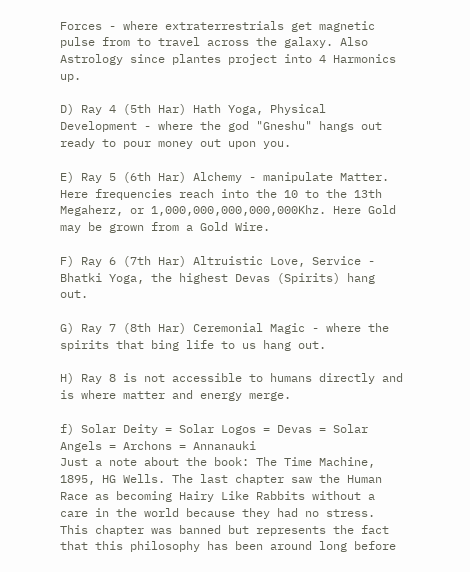Forces - where extraterrestrials get magnetic pulse from to travel across the galaxy. Also Astrology since plantes project into 4 Harmonics up.

D) Ray 4 (5th Har) Hath Yoga, Physical Development - where the god "Gneshu" hangs out ready to pour money out upon you.

E) Ray 5 (6th Har) Alchemy - manipulate Matter. Here frequencies reach into the 10 to the 13th Megaherz, or 1,000,000,000,000,000Khz. Here Gold may be grown from a Gold Wire.

F) Ray 6 (7th Har) Altruistic Love, Service - Bhatki Yoga, the highest Devas (Spirits) hang out.

G) Ray 7 (8th Har) Ceremonial Magic - where the spirits that bing life to us hang out.

H) Ray 8 is not accessible to humans directly and is where matter and energy merge.

f) Solar Deity = Solar Logos = Devas = Solar Angels = Archons = Annanauki
Just a note about the book: The Time Machine, 1895, HG Wells. The last chapter saw the Human Race as becoming Hairy Like Rabbits without a care in the world because they had no stress. This chapter was banned but represents the fact that this philosophy has been around long before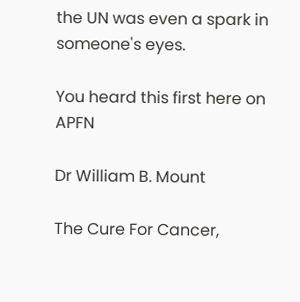the UN was even a spark in someone's eyes.

You heard this first here on APFN

Dr William B. Mount

The Cure For Cancer,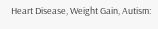Heart Disease, Weight Gain, Autism: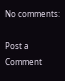No comments:

Post a Comment